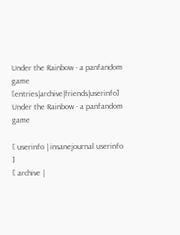Under the Rainbow - a panfandom game [entries|archive|friends|userinfo]
Under the Rainbow - a panfandom game

[ userinfo | insanejournal userinfo ]
[ archive |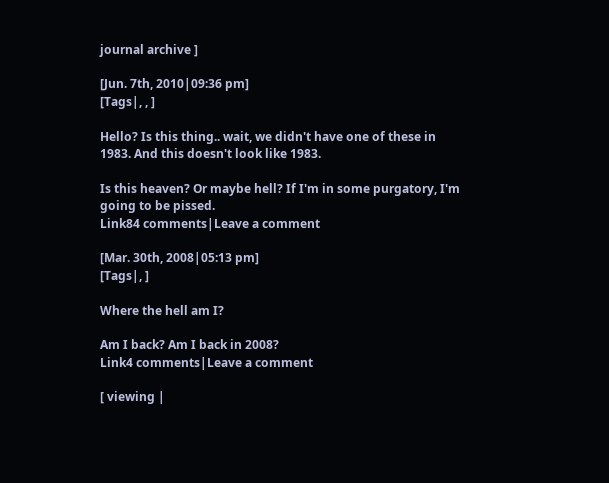journal archive ]

[Jun. 7th, 2010|09:36 pm]
[Tags|, , ]

Hello? Is this thing.. wait, we didn't have one of these in 1983. And this doesn't look like 1983.

Is this heaven? Or maybe hell? If I'm in some purgatory, I'm going to be pissed.
Link84 comments|Leave a comment

[Mar. 30th, 2008|05:13 pm]
[Tags|, ]

Where the hell am I?

Am I back? Am I back in 2008?
Link4 comments|Leave a comment

[ viewing |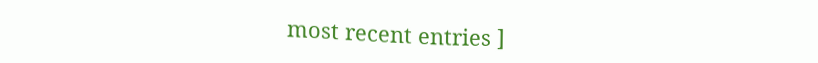most recent entries ]